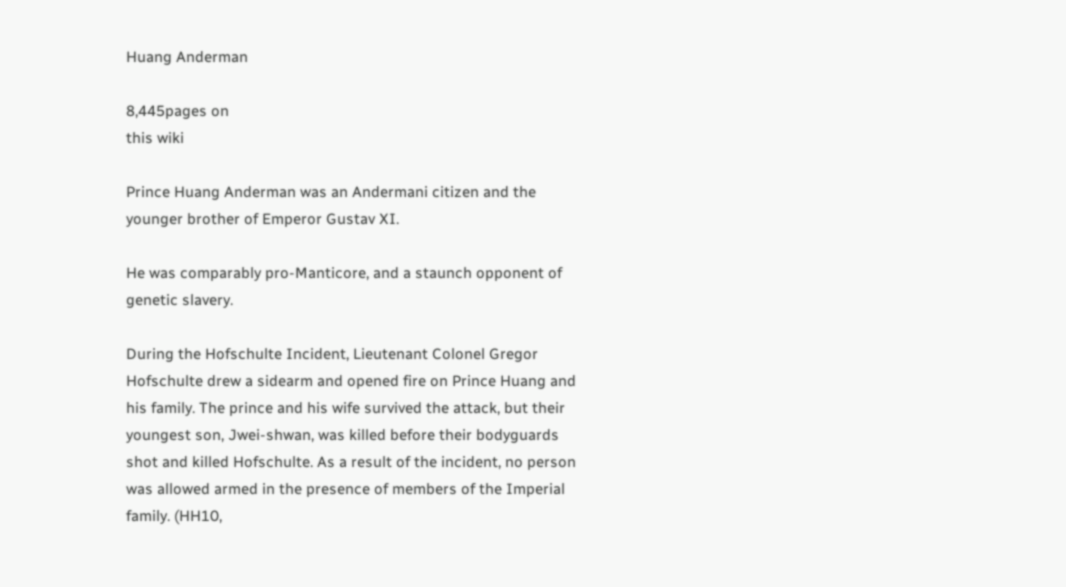Huang Anderman

8,445pages on
this wiki

Prince Huang Anderman was an Andermani citizen and the younger brother of Emperor Gustav XI.

He was comparably pro-Manticore, and a staunch opponent of genetic slavery.

During the Hofschulte Incident, Lieutenant Colonel Gregor Hofschulte drew a sidearm and opened fire on Prince Huang and his family. The prince and his wife survived the attack, but their youngest son, Jwei-shwan, was killed before their bodyguards shot and killed Hofschulte. As a result of the incident, no person was allowed armed in the presence of members of the Imperial family. (HH10,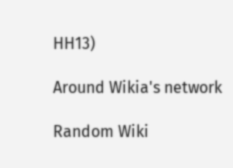HH13)

Around Wikia's network

Random Wiki